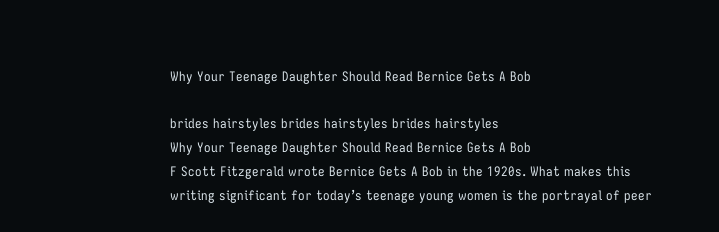Why Your Teenage Daughter Should Read Bernice Gets A Bob

brides hairstyles brides hairstyles brides hairstyles
Why Your Teenage Daughter Should Read Bernice Gets A Bob
F Scott Fitzgerald wrote Bernice Gets A Bob in the 1920s. What makes this writing significant for today’s teenage young women is the portrayal of peer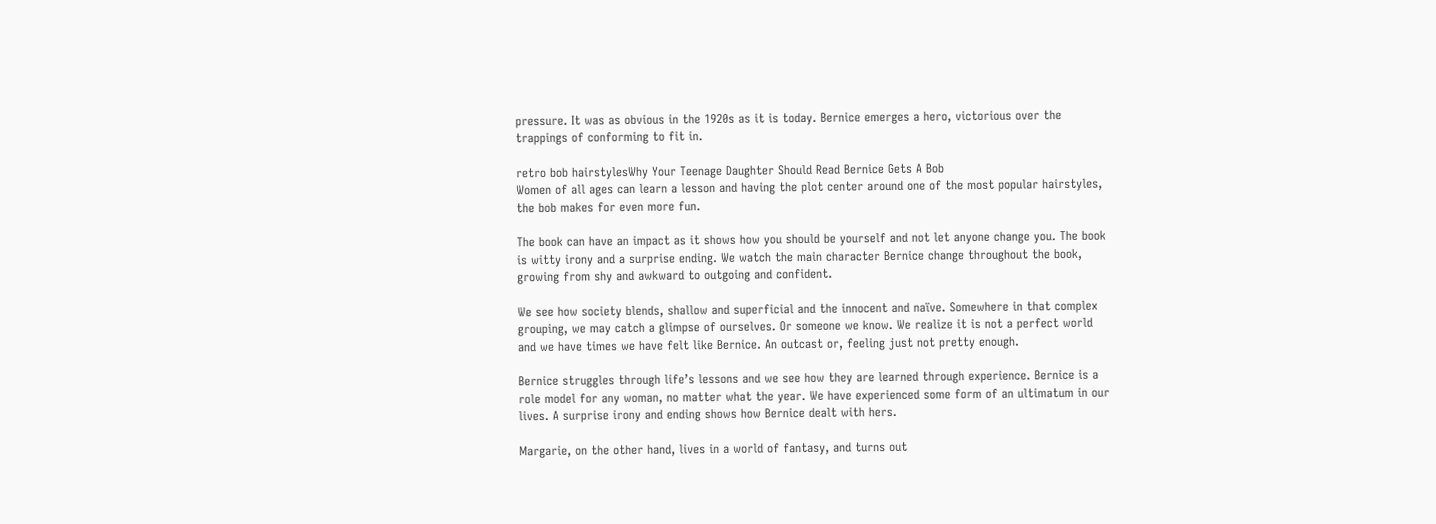pressure. It was as obvious in the 1920s as it is today. Bernice emerges a hero, victorious over the trappings of conforming to fit in.

retro bob hairstylesWhy Your Teenage Daughter Should Read Bernice Gets A Bob
Women of all ages can learn a lesson and having the plot center around one of the most popular hairstyles, the bob makes for even more fun.

The book can have an impact as it shows how you should be yourself and not let anyone change you. The book is witty irony and a surprise ending. We watch the main character Bernice change throughout the book, growing from shy and awkward to outgoing and confident.

We see how society blends, shallow and superficial and the innocent and naïve. Somewhere in that complex grouping, we may catch a glimpse of ourselves. Or someone we know. We realize it is not a perfect world and we have times we have felt like Bernice. An outcast or, feeling just not pretty enough.

Bernice struggles through life’s lessons and we see how they are learned through experience. Bernice is a role model for any woman, no matter what the year. We have experienced some form of an ultimatum in our lives. A surprise irony and ending shows how Bernice dealt with hers.

Margarie, on the other hand, lives in a world of fantasy, and turns out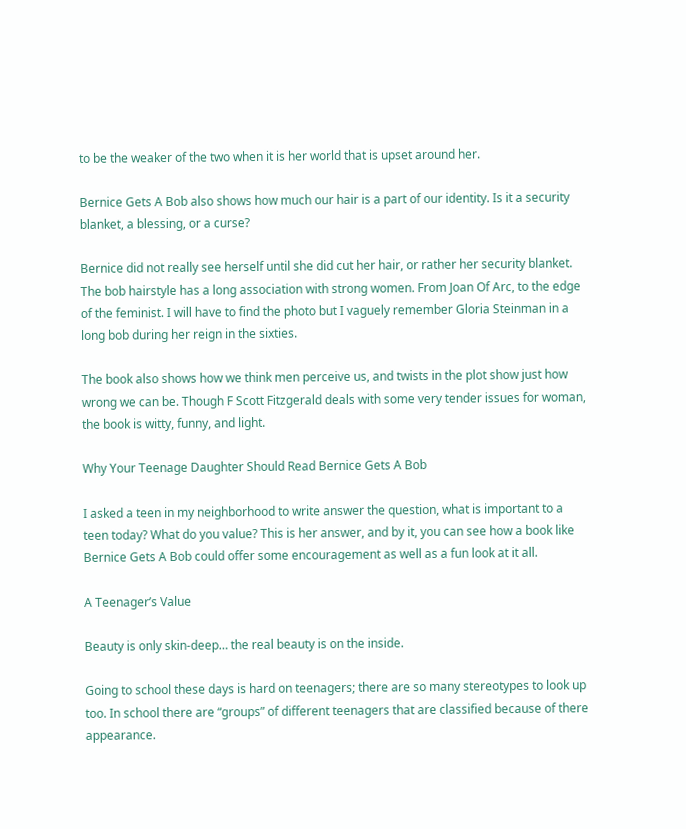to be the weaker of the two when it is her world that is upset around her.

Bernice Gets A Bob also shows how much our hair is a part of our identity. Is it a security blanket, a blessing, or a curse?

Bernice did not really see herself until she did cut her hair, or rather her security blanket. The bob hairstyle has a long association with strong women. From Joan Of Arc, to the edge of the feminist. I will have to find the photo but I vaguely remember Gloria Steinman in a long bob during her reign in the sixties.

The book also shows how we think men perceive us, and twists in the plot show just how wrong we can be. Though F Scott Fitzgerald deals with some very tender issues for woman, the book is witty, funny, and light.

Why Your Teenage Daughter Should Read Bernice Gets A Bob

I asked a teen in my neighborhood to write answer the question, what is important to a teen today? What do you value? This is her answer, and by it, you can see how a book like Bernice Gets A Bob could offer some encouragement as well as a fun look at it all.

A Teenager’s Value

Beauty is only skin-deep… the real beauty is on the inside.

Going to school these days is hard on teenagers; there are so many stereotypes to look up too. In school there are “groups” of different teenagers that are classified because of there appearance.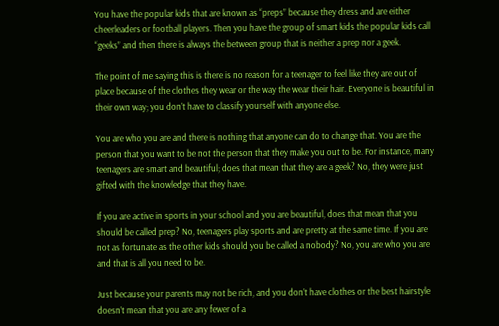You have the popular kids that are known as “preps” because they dress and are either cheerleaders or football players. Then you have the group of smart kids the popular kids call “geeks” and then there is always the between group that is neither a prep nor a geek.

The point of me saying this is there is no reason for a teenager to feel like they are out of place because of the clothes they wear or the way the wear their hair. Everyone is beautiful in their own way; you don’t have to classify yourself with anyone else.

You are who you are and there is nothing that anyone can do to change that. You are the person that you want to be not the person that they make you out to be. For instance, many teenagers are smart and beautiful; does that mean that they are a geek? No, they were just gifted with the knowledge that they have.

If you are active in sports in your school and you are beautiful, does that mean that you should be called prep? No, teenagers play sports and are pretty at the same time. If you are not as fortunate as the other kids should you be called a nobody? No, you are who you are and that is all you need to be.

Just because your parents may not be rich, and you don’t have clothes or the best hairstyle doesn’t mean that you are any fewer of a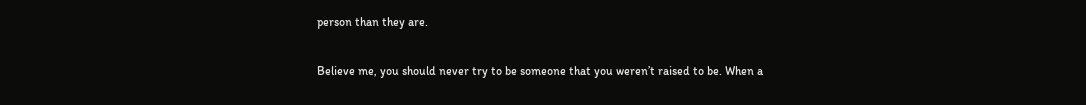person than they are.

Believe me, you should never try to be someone that you weren’t raised to be. When a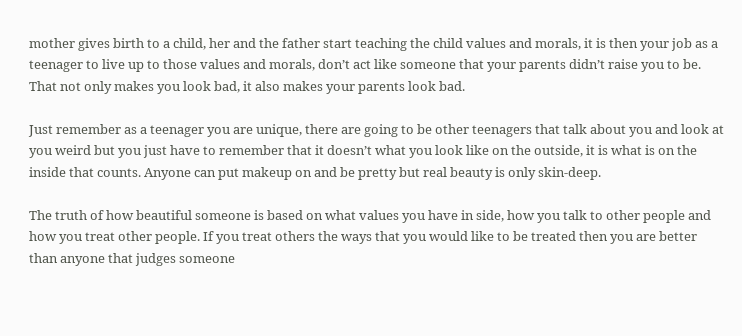mother gives birth to a child, her and the father start teaching the child values and morals, it is then your job as a teenager to live up to those values and morals, don’t act like someone that your parents didn’t raise you to be. That not only makes you look bad, it also makes your parents look bad.

Just remember as a teenager you are unique, there are going to be other teenagers that talk about you and look at you weird but you just have to remember that it doesn’t what you look like on the outside, it is what is on the inside that counts. Anyone can put makeup on and be pretty but real beauty is only skin-deep.

The truth of how beautiful someone is based on what values you have in side, how you talk to other people and how you treat other people. If you treat others the ways that you would like to be treated then you are better than anyone that judges someone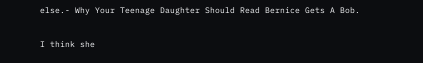else.- Why Your Teenage Daughter Should Read Bernice Gets A Bob.

I think she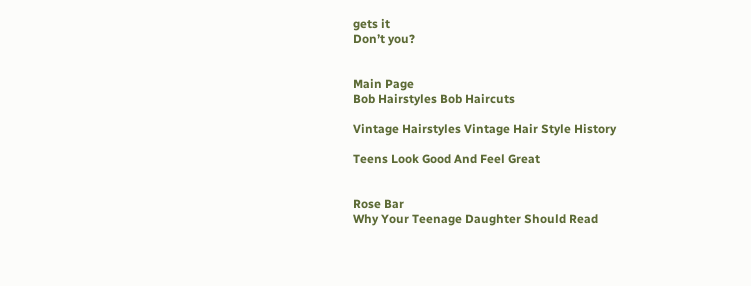gets it
Don’t you?


Main Page
Bob Hairstyles Bob Haircuts

Vintage Hairstyles Vintage Hair Style History

Teens Look Good And Feel Great


Rose Bar
Why Your Teenage Daughter Should Read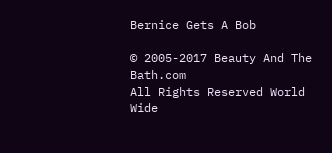Bernice Gets A Bob

© 2005-2017 Beauty And The Bath.com
All Rights Reserved World Wide